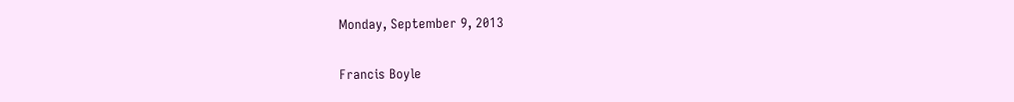Monday, September 9, 2013

Francis Boyle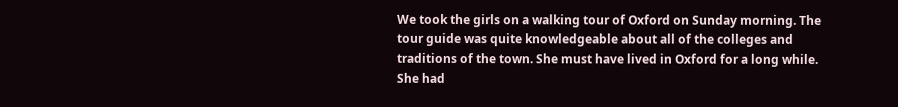We took the girls on a walking tour of Oxford on Sunday morning. The tour guide was quite knowledgeable about all of the colleges and traditions of the town. She must have lived in Oxford for a long while. She had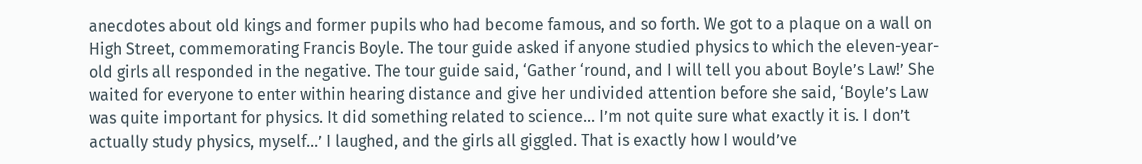anecdotes about old kings and former pupils who had become famous, and so forth. We got to a plaque on a wall on High Street, commemorating Francis Boyle. The tour guide asked if anyone studied physics to which the eleven-year-old girls all responded in the negative. The tour guide said, ‘Gather ‘round, and I will tell you about Boyle’s Law!’ She waited for everyone to enter within hearing distance and give her undivided attention before she said, ‘Boyle’s Law was quite important for physics. It did something related to science… I’m not quite sure what exactly it is. I don’t actually study physics, myself…’ I laughed, and the girls all giggled. That is exactly how I would’ve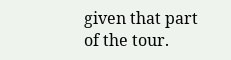given that part of the tour.